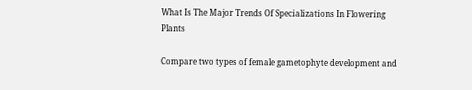What Is The Major Trends Of Specializations In Flowering Plants

Compare two types of female gametophyte development and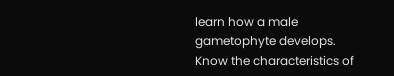learn how a male gametophyte develops. Know the characteristics of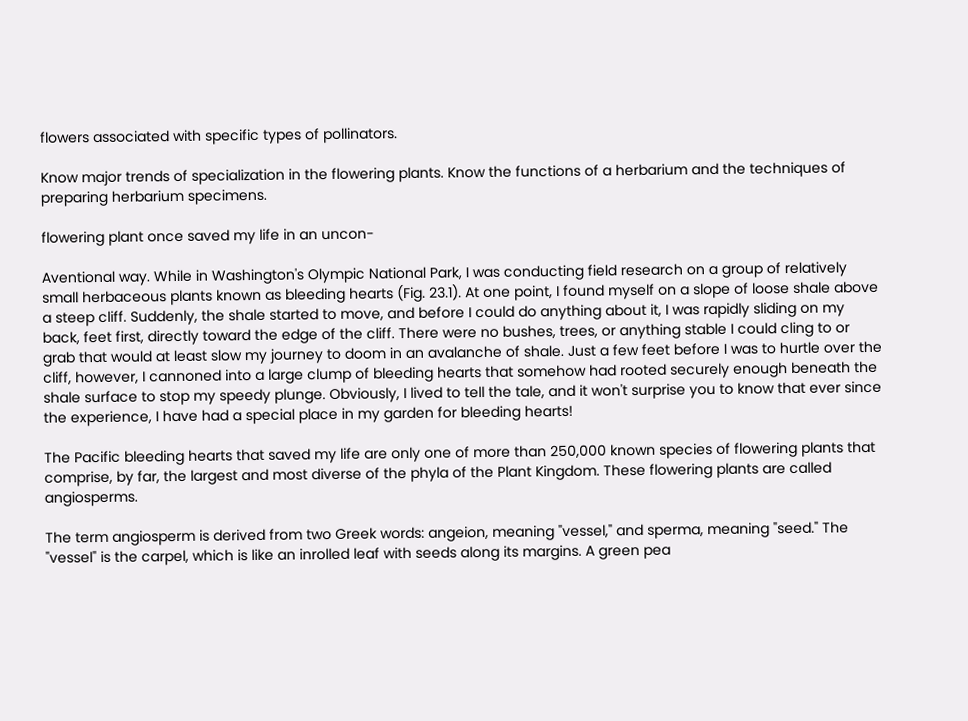flowers associated with specific types of pollinators.

Know major trends of specialization in the flowering plants. Know the functions of a herbarium and the techniques of preparing herbarium specimens.

flowering plant once saved my life in an uncon-

Aventional way. While in Washington's Olympic National Park, I was conducting field research on a group of relatively small herbaceous plants known as bleeding hearts (Fig. 23.1). At one point, I found myself on a slope of loose shale above a steep cliff. Suddenly, the shale started to move, and before I could do anything about it, I was rapidly sliding on my back, feet first, directly toward the edge of the cliff. There were no bushes, trees, or anything stable I could cling to or grab that would at least slow my journey to doom in an avalanche of shale. Just a few feet before I was to hurtle over the cliff, however, I cannoned into a large clump of bleeding hearts that somehow had rooted securely enough beneath the shale surface to stop my speedy plunge. Obviously, I lived to tell the tale, and it won't surprise you to know that ever since the experience, I have had a special place in my garden for bleeding hearts!

The Pacific bleeding hearts that saved my life are only one of more than 250,000 known species of flowering plants that comprise, by far, the largest and most diverse of the phyla of the Plant Kingdom. These flowering plants are called angiosperms.

The term angiosperm is derived from two Greek words: angeion, meaning "vessel," and sperma, meaning "seed." The "vessel" is the carpel, which is like an inrolled leaf with seeds along its margins. A green pea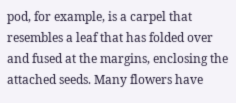pod, for example, is a carpel that resembles a leaf that has folded over and fused at the margins, enclosing the attached seeds. Many flowers have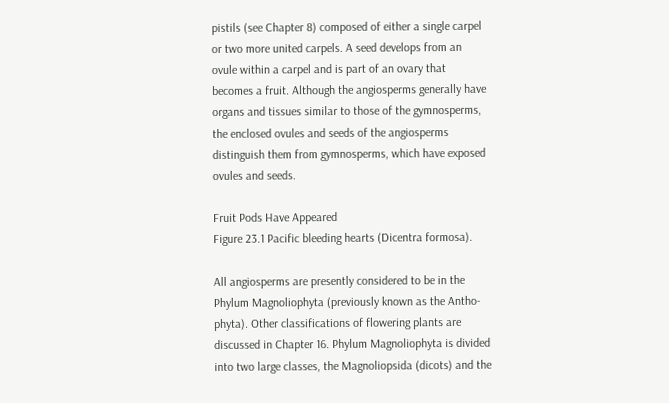pistils (see Chapter 8) composed of either a single carpel or two more united carpels. A seed develops from an ovule within a carpel and is part of an ovary that becomes a fruit. Although the angiosperms generally have organs and tissues similar to those of the gymnosperms, the enclosed ovules and seeds of the angiosperms distinguish them from gymnosperms, which have exposed ovules and seeds.

Fruit Pods Have Appeared
Figure 23.1 Pacific bleeding hearts (Dicentra formosa).

All angiosperms are presently considered to be in the Phylum Magnoliophyta (previously known as the Antho-phyta). Other classifications of flowering plants are discussed in Chapter 16. Phylum Magnoliophyta is divided into two large classes, the Magnoliopsida (dicots) and the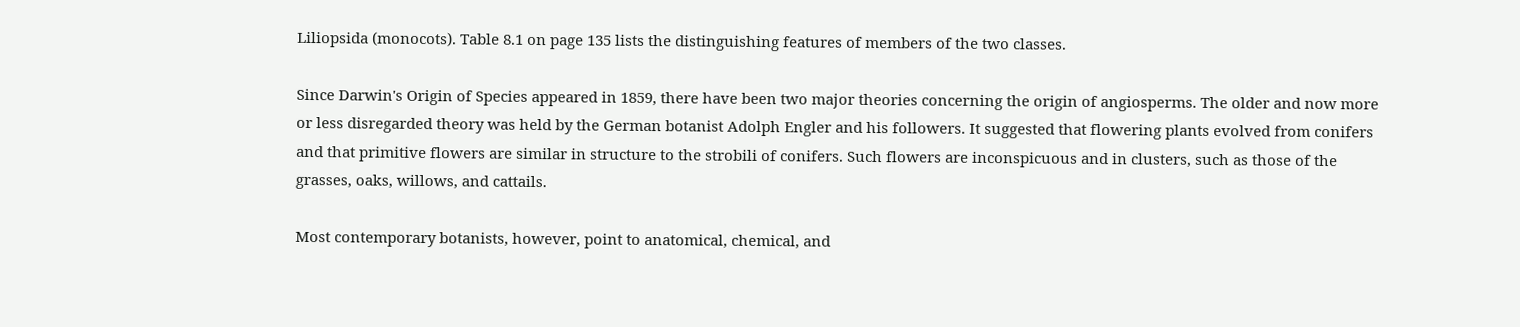Liliopsida (monocots). Table 8.1 on page 135 lists the distinguishing features of members of the two classes.

Since Darwin's Origin of Species appeared in 1859, there have been two major theories concerning the origin of angiosperms. The older and now more or less disregarded theory was held by the German botanist Adolph Engler and his followers. It suggested that flowering plants evolved from conifers and that primitive flowers are similar in structure to the strobili of conifers. Such flowers are inconspicuous and in clusters, such as those of the grasses, oaks, willows, and cattails.

Most contemporary botanists, however, point to anatomical, chemical, and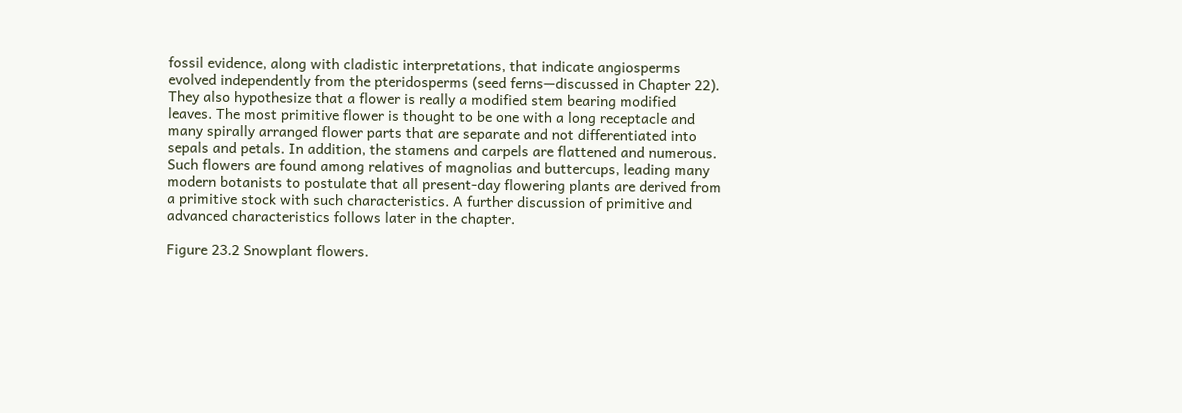fossil evidence, along with cladistic interpretations, that indicate angiosperms evolved independently from the pteridosperms (seed ferns—discussed in Chapter 22). They also hypothesize that a flower is really a modified stem bearing modified leaves. The most primitive flower is thought to be one with a long receptacle and many spirally arranged flower parts that are separate and not differentiated into sepals and petals. In addition, the stamens and carpels are flattened and numerous. Such flowers are found among relatives of magnolias and buttercups, leading many modern botanists to postulate that all present-day flowering plants are derived from a primitive stock with such characteristics. A further discussion of primitive and advanced characteristics follows later in the chapter.

Figure 23.2 Snowplant flowers.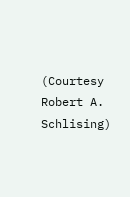(Courtesy Robert A. Schlising)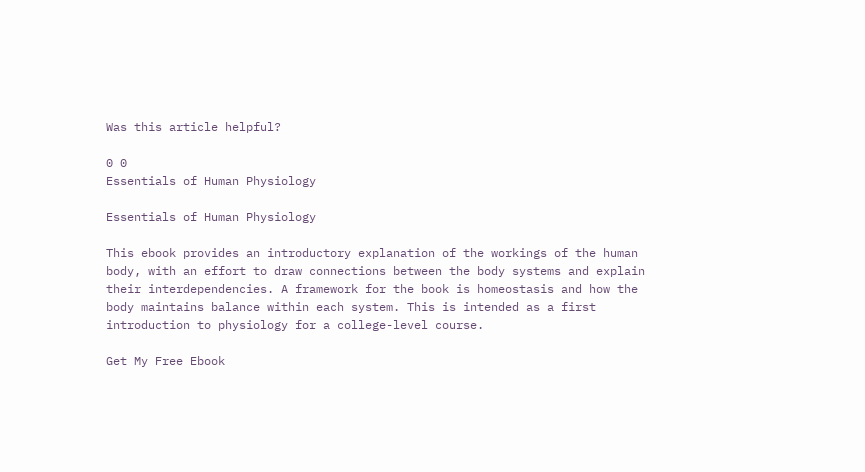Was this article helpful?

0 0
Essentials of Human Physiology

Essentials of Human Physiology

This ebook provides an introductory explanation of the workings of the human body, with an effort to draw connections between the body systems and explain their interdependencies. A framework for the book is homeostasis and how the body maintains balance within each system. This is intended as a first introduction to physiology for a college-level course.

Get My Free Ebook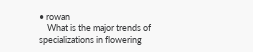• rowan
    What is the major trends of specializations in flowering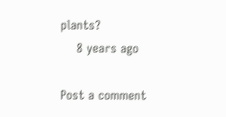plants?
    8 years ago

Post a comment